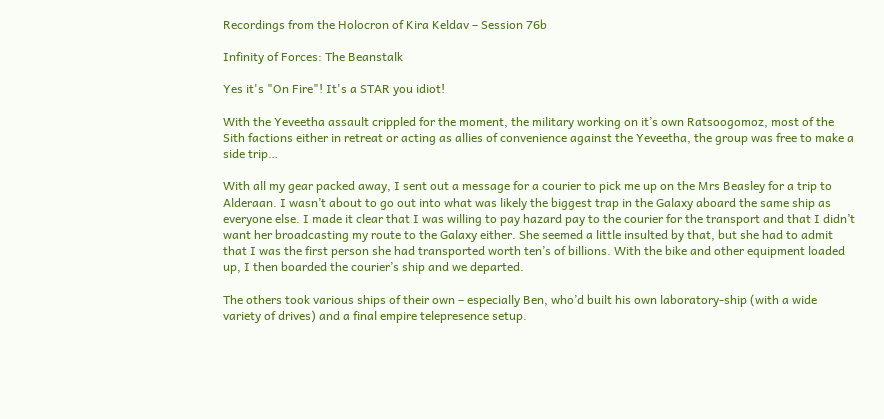Recordings from the Holocron of Kira Keldav – Session 76b

Infinity of Forces: The Beanstalk

Yes it's "On Fire"! It's a STAR you idiot!

With the Yeveetha assault crippled for the moment, the military working on it’s own Ratsoogomoz, most of the Sith factions either in retreat or acting as allies of convenience against the Yeveetha, the group was free to make a side trip…

With all my gear packed away, I sent out a message for a courier to pick me up on the Mrs Beasley for a trip to Alderaan. I wasn’t about to go out into what was likely the biggest trap in the Galaxy aboard the same ship as everyone else. I made it clear that I was willing to pay hazard pay to the courier for the transport and that I didn’t want her broadcasting my route to the Galaxy either. She seemed a little insulted by that, but she had to admit that I was the first person she had transported worth ten’s of billions. With the bike and other equipment loaded up, I then boarded the courier’s ship and we departed.

The others took various ships of their own – especially Ben, who’d built his own laboratory-ship (with a wide variety of drives) and a final empire telepresence setup.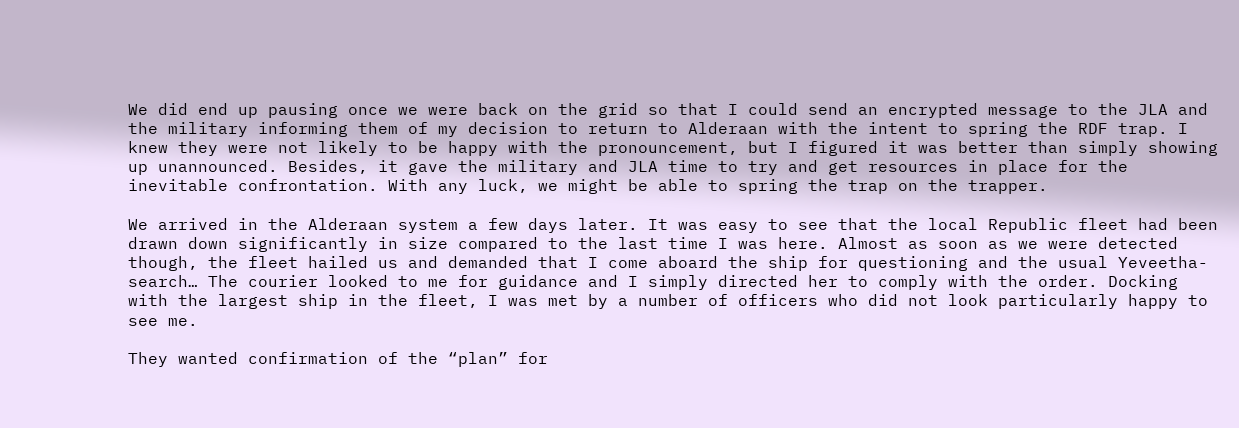We did end up pausing once we were back on the grid so that I could send an encrypted message to the JLA and the military informing them of my decision to return to Alderaan with the intent to spring the RDF trap. I knew they were not likely to be happy with the pronouncement, but I figured it was better than simply showing up unannounced. Besides, it gave the military and JLA time to try and get resources in place for the inevitable confrontation. With any luck, we might be able to spring the trap on the trapper.

We arrived in the Alderaan system a few days later. It was easy to see that the local Republic fleet had been drawn down significantly in size compared to the last time I was here. Almost as soon as we were detected though, the fleet hailed us and demanded that I come aboard the ship for questioning and the usual Yeveetha-search… The courier looked to me for guidance and I simply directed her to comply with the order. Docking with the largest ship in the fleet, I was met by a number of officers who did not look particularly happy to see me.

They wanted confirmation of the “plan” for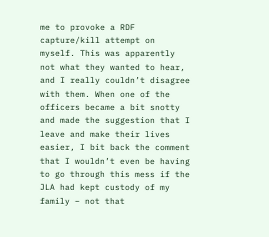me to provoke a RDF capture/kill attempt on myself. This was apparently not what they wanted to hear, and I really couldn’t disagree with them. When one of the officers became a bit snotty and made the suggestion that I leave and make their lives easier, I bit back the comment that I wouldn’t even be having to go through this mess if the JLA had kept custody of my family – not that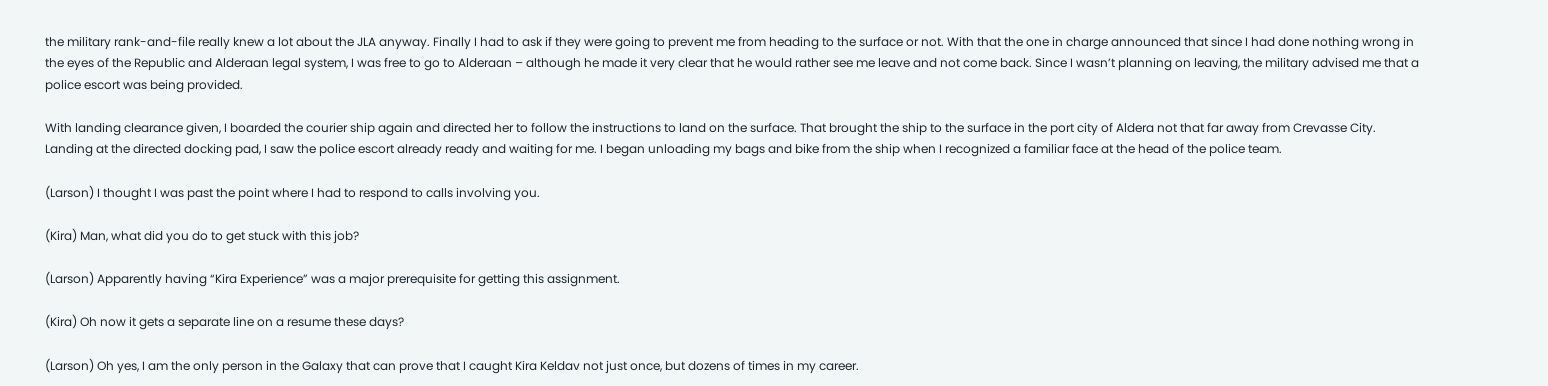the military rank-and-file really knew a lot about the JLA anyway. Finally I had to ask if they were going to prevent me from heading to the surface or not. With that the one in charge announced that since I had done nothing wrong in the eyes of the Republic and Alderaan legal system, I was free to go to Alderaan – although he made it very clear that he would rather see me leave and not come back. Since I wasn’t planning on leaving, the military advised me that a police escort was being provided.

With landing clearance given, I boarded the courier ship again and directed her to follow the instructions to land on the surface. That brought the ship to the surface in the port city of Aldera not that far away from Crevasse City. Landing at the directed docking pad, I saw the police escort already ready and waiting for me. I began unloading my bags and bike from the ship when I recognized a familiar face at the head of the police team.

(Larson) I thought I was past the point where I had to respond to calls involving you.

(Kira) Man, what did you do to get stuck with this job?

(Larson) Apparently having “Kira Experience” was a major prerequisite for getting this assignment.

(Kira) Oh now it gets a separate line on a resume these days?

(Larson) Oh yes, I am the only person in the Galaxy that can prove that I caught Kira Keldav not just once, but dozens of times in my career.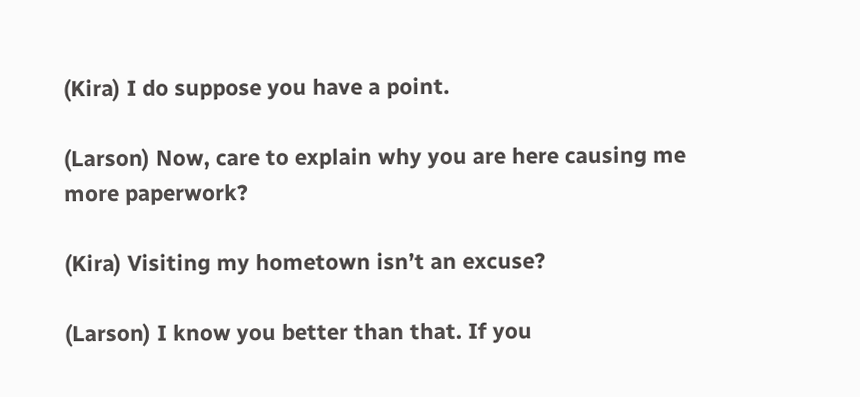(Kira) I do suppose you have a point.

(Larson) Now, care to explain why you are here causing me more paperwork?

(Kira) Visiting my hometown isn’t an excuse?

(Larson) I know you better than that. If you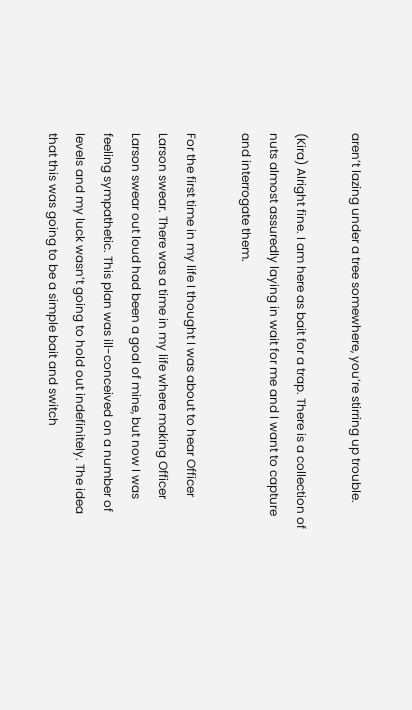aren’t lazing under a tree somewhere, you’re stirring up trouble.

(Kira) Alright fine. I am here as bait for a trap. There is a collection of nuts almost assuredly laying in wait for me and I want to capture and interrogate them.

For the first time in my life I thought I was about to hear Officer Larson swear. There was a time in my life where making Officer Larson swear out loud had been a goal of mine, but now I was feeling sympathetic. This plan was ill-conceived on a number of levels and my luck wasn’t going to hold out indefinitely. The idea that this was going to be a simple bait and switch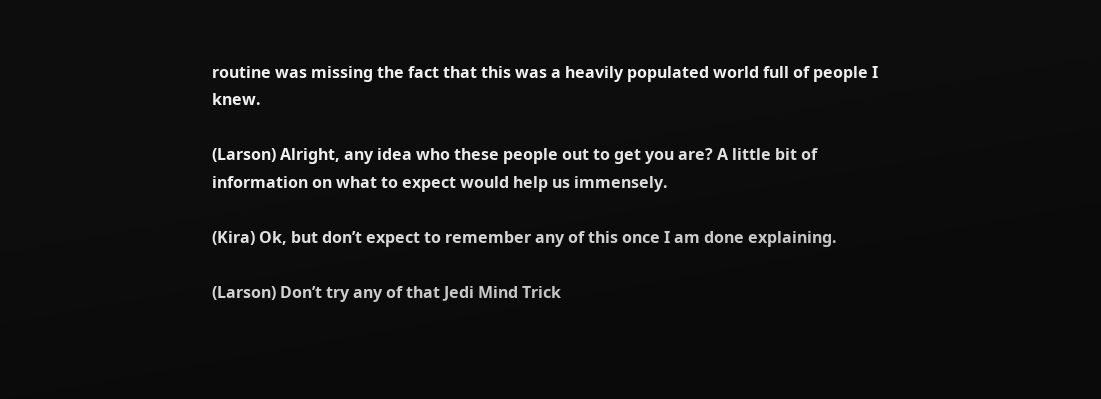routine was missing the fact that this was a heavily populated world full of people I knew.

(Larson) Alright, any idea who these people out to get you are? A little bit of information on what to expect would help us immensely.

(Kira) Ok, but don’t expect to remember any of this once I am done explaining.

(Larson) Don’t try any of that Jedi Mind Trick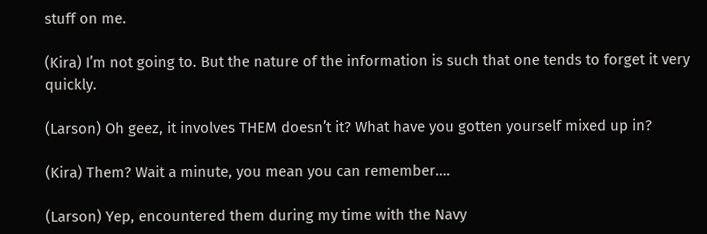stuff on me.

(Kira) I’m not going to. But the nature of the information is such that one tends to forget it very quickly.

(Larson) Oh geez, it involves THEM doesn’t it? What have you gotten yourself mixed up in?

(Kira) Them? Wait a minute, you mean you can remember….

(Larson) Yep, encountered them during my time with the Navy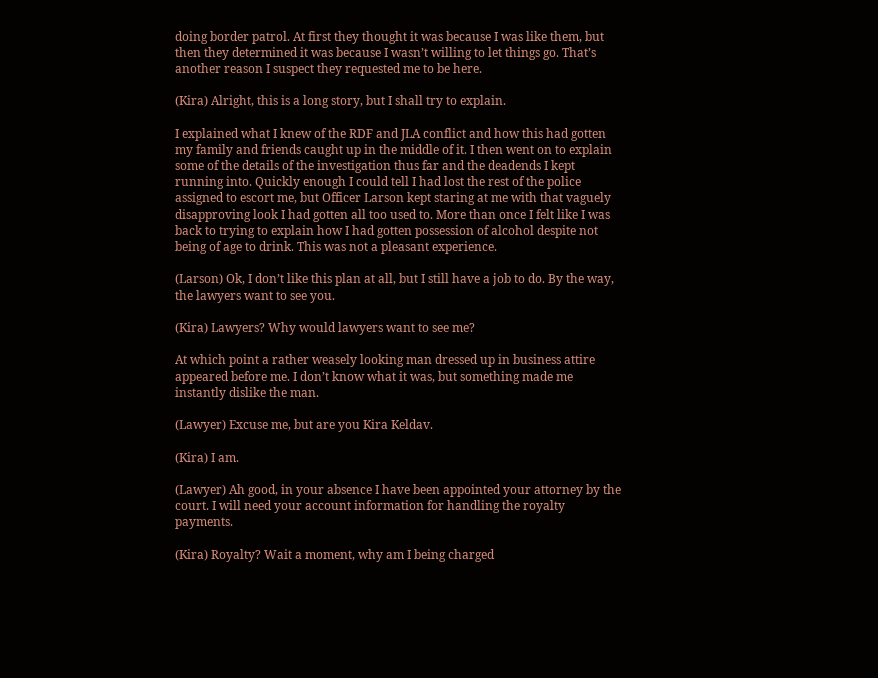doing border patrol. At first they thought it was because I was like them, but then they determined it was because I wasn’t willing to let things go. That’s another reason I suspect they requested me to be here.

(Kira) Alright, this is a long story, but I shall try to explain.

I explained what I knew of the RDF and JLA conflict and how this had gotten my family and friends caught up in the middle of it. I then went on to explain some of the details of the investigation thus far and the deadends I kept running into. Quickly enough I could tell I had lost the rest of the police assigned to escort me, but Officer Larson kept staring at me with that vaguely disapproving look I had gotten all too used to. More than once I felt like I was back to trying to explain how I had gotten possession of alcohol despite not being of age to drink. This was not a pleasant experience.

(Larson) Ok, I don’t like this plan at all, but I still have a job to do. By the way, the lawyers want to see you.

(Kira) Lawyers? Why would lawyers want to see me?

At which point a rather weasely looking man dressed up in business attire appeared before me. I don’t know what it was, but something made me instantly dislike the man.

(Lawyer) Excuse me, but are you Kira Keldav.

(Kira) I am.

(Lawyer) Ah good, in your absence I have been appointed your attorney by the court. I will need your account information for handling the royalty payments.

(Kira) Royalty? Wait a moment, why am I being charged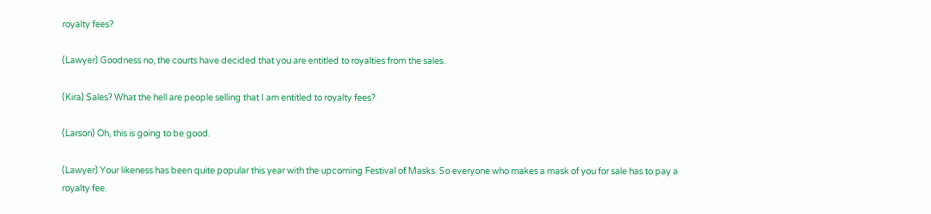royalty fees?

(Lawyer) Goodness no, the courts have decided that you are entitled to royalties from the sales.

(Kira) Sales? What the hell are people selling that I am entitled to royalty fees?

(Larson) Oh, this is going to be good.

(Lawyer) Your likeness has been quite popular this year with the upcoming Festival of Masks. So everyone who makes a mask of you for sale has to pay a royalty fee.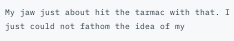My jaw just about hit the tarmac with that. I just could not fathom the idea of my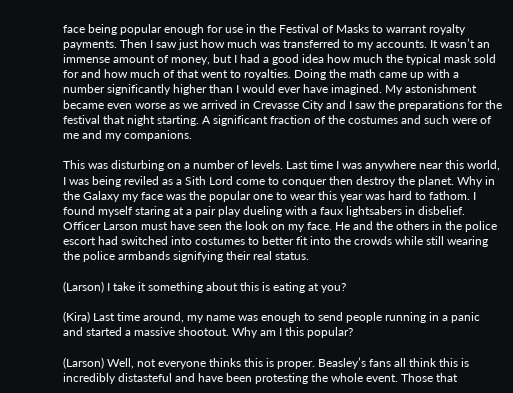face being popular enough for use in the Festival of Masks to warrant royalty payments. Then I saw just how much was transferred to my accounts. It wasn’t an immense amount of money, but I had a good idea how much the typical mask sold for and how much of that went to royalties. Doing the math came up with a number significantly higher than I would ever have imagined. My astonishment became even worse as we arrived in Crevasse City and I saw the preparations for the festival that night starting. A significant fraction of the costumes and such were of me and my companions.

This was disturbing on a number of levels. Last time I was anywhere near this world, I was being reviled as a Sith Lord come to conquer then destroy the planet. Why in the Galaxy my face was the popular one to wear this year was hard to fathom. I found myself staring at a pair play dueling with a faux lightsabers in disbelief. Officer Larson must have seen the look on my face. He and the others in the police escort had switched into costumes to better fit into the crowds while still wearing the police armbands signifying their real status.

(Larson) I take it something about this is eating at you?

(Kira) Last time around, my name was enough to send people running in a panic and started a massive shootout. Why am I this popular?

(Larson) Well, not everyone thinks this is proper. Beasley’s fans all think this is incredibly distasteful and have been protesting the whole event. Those that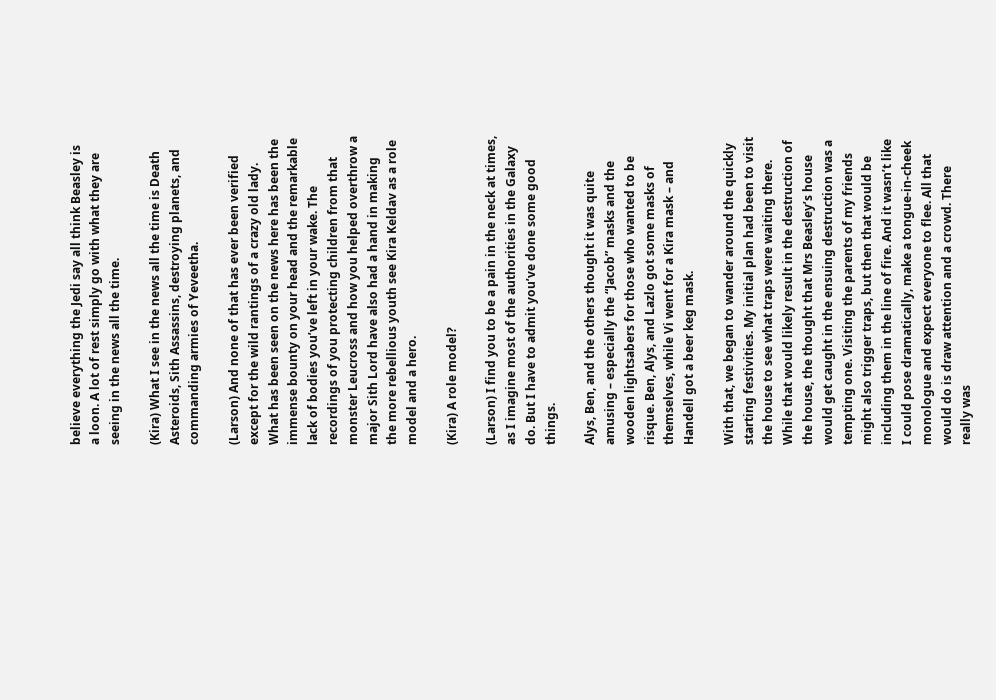believe everything the Jedi say all think Beasley is a loon. A lot of rest simply go with what they are seeing in the news all the time.

(Kira) What I see in the news all the time is Death Asteroids, Sith Assassins, destroying planets, and commanding armies of Yeveetha.

(Larson) And none of that has ever been verified except for the wild rantings of a crazy old lady. What has been seen on the news here has been the immense bounty on your head and the remarkable lack of bodies you’ve left in your wake. The recordings of you protecting children from that monster Leucross and how you helped overthrow a major Sith Lord have also had a hand in making the more rebellious youth see Kira Keldav as a role model and a hero.

(Kira) A role model?

(Larson) I find you to be a pain in the neck at times, as I imagine most of the authorities in the Galaxy do. But I have to admit you’ve done some good things.

Alys, Ben, and the others thought it was quite amusing – especially the “Jacob” masks and the wooden lightsabers for those who wanted to be risque. Ben, Alys, and Lazlo got some masks of themselves, while Vi went for a Kira mask – and Handell got a beer keg mask.

With that, we began to wander around the quickly starting festivities. My initial plan had been to visit the house to see what traps were waiting there. While that would likely result in the destruction of the house, the thought that Mrs Beasley’s house would get caught in the ensuing destruction was a tempting one. Visiting the parents of my friends might also trigger traps, but then that would be including them in the line of fire. And it wasn’t like I could pose dramatically, make a tongue-in-cheek monologue and expect everyone to flee. All that would do is draw attention and a crowd. There really was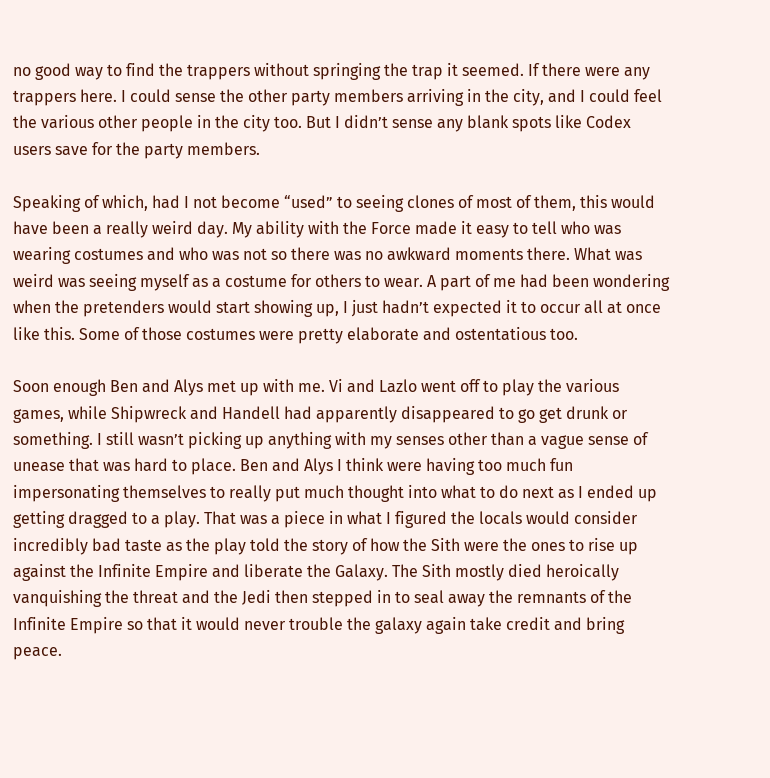no good way to find the trappers without springing the trap it seemed. If there were any trappers here. I could sense the other party members arriving in the city, and I could feel the various other people in the city too. But I didn’t sense any blank spots like Codex users save for the party members.

Speaking of which, had I not become “used” to seeing clones of most of them, this would have been a really weird day. My ability with the Force made it easy to tell who was wearing costumes and who was not so there was no awkward moments there. What was weird was seeing myself as a costume for others to wear. A part of me had been wondering when the pretenders would start showing up, I just hadn’t expected it to occur all at once like this. Some of those costumes were pretty elaborate and ostentatious too.

Soon enough Ben and Alys met up with me. Vi and Lazlo went off to play the various games, while Shipwreck and Handell had apparently disappeared to go get drunk or something. I still wasn’t picking up anything with my senses other than a vague sense of unease that was hard to place. Ben and Alys I think were having too much fun impersonating themselves to really put much thought into what to do next as I ended up getting dragged to a play. That was a piece in what I figured the locals would consider incredibly bad taste as the play told the story of how the Sith were the ones to rise up against the Infinite Empire and liberate the Galaxy. The Sith mostly died heroically vanquishing the threat and the Jedi then stepped in to seal away the remnants of the Infinite Empire so that it would never trouble the galaxy again take credit and bring peace.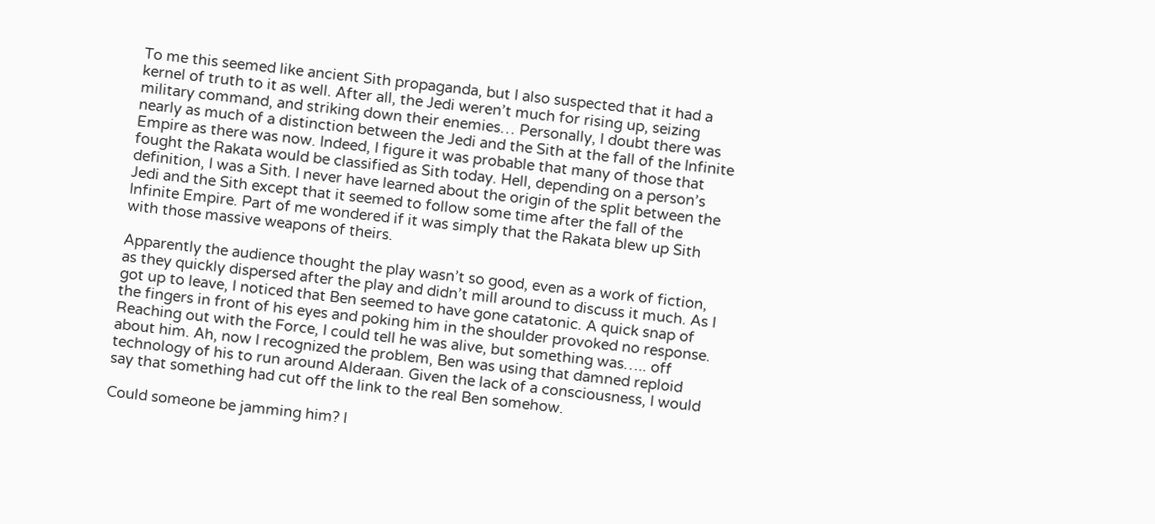To me this seemed like ancient Sith propaganda, but I also suspected that it had a kernel of truth to it as well. After all, the Jedi weren’t much for rising up, seizing military command, and striking down their enemies… Personally, I doubt there was nearly as much of a distinction between the Jedi and the Sith at the fall of the Infinite Empire as there was now. Indeed, I figure it was probable that many of those that fought the Rakata would be classified as Sith today. Hell, depending on a person’s definition, I was a Sith. I never have learned about the origin of the split between the Jedi and the Sith except that it seemed to follow some time after the fall of the Infinite Empire. Part of me wondered if it was simply that the Rakata blew up Sith with those massive weapons of theirs.

Apparently the audience thought the play wasn’t so good, even as a work of fiction, as they quickly dispersed after the play and didn’t mill around to discuss it much. As I got up to leave, I noticed that Ben seemed to have gone catatonic. A quick snap of the fingers in front of his eyes and poking him in the shoulder provoked no response. Reaching out with the Force, I could tell he was alive, but something was….. off about him. Ah, now I recognized the problem, Ben was using that damned reploid technology of his to run around Alderaan. Given the lack of a consciousness, I would say that something had cut off the link to the real Ben somehow.

Could someone be jamming him? I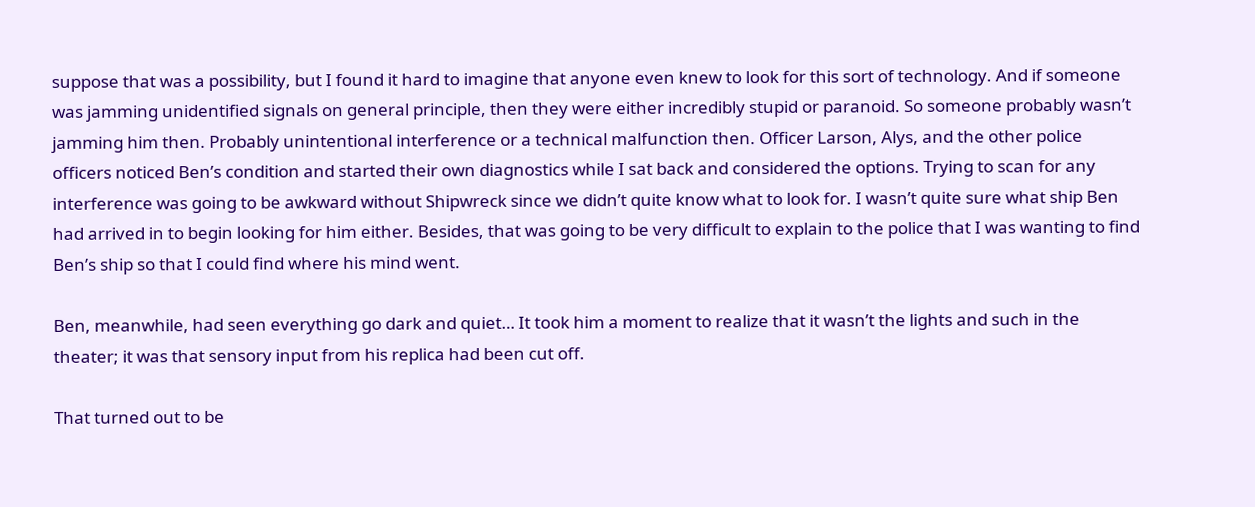suppose that was a possibility, but I found it hard to imagine that anyone even knew to look for this sort of technology. And if someone was jamming unidentified signals on general principle, then they were either incredibly stupid or paranoid. So someone probably wasn’t jamming him then. Probably unintentional interference or a technical malfunction then. Officer Larson, Alys, and the other police officers noticed Ben’s condition and started their own diagnostics while I sat back and considered the options. Trying to scan for any interference was going to be awkward without Shipwreck since we didn’t quite know what to look for. I wasn’t quite sure what ship Ben had arrived in to begin looking for him either. Besides, that was going to be very difficult to explain to the police that I was wanting to find Ben’s ship so that I could find where his mind went.

Ben, meanwhile, had seen everything go dark and quiet… It took him a moment to realize that it wasn’t the lights and such in the theater; it was that sensory input from his replica had been cut off.

That turned out to be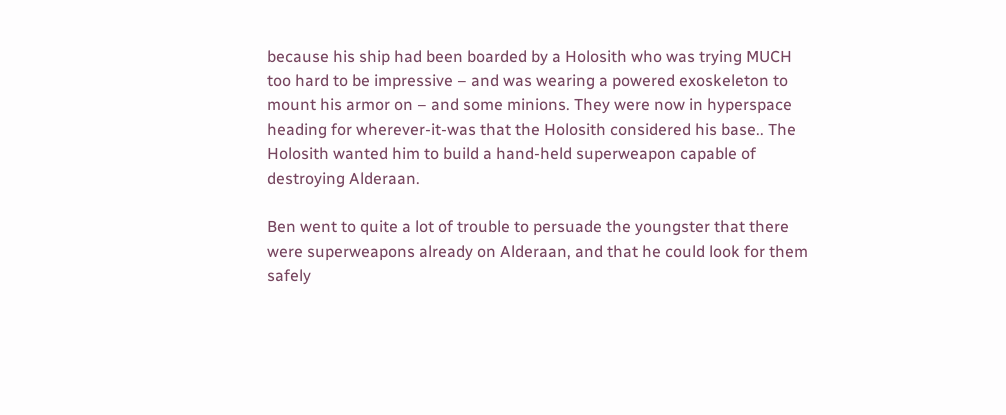because his ship had been boarded by a Holosith who was trying MUCH too hard to be impressive – and was wearing a powered exoskeleton to mount his armor on – and some minions. They were now in hyperspace heading for wherever-it-was that the Holosith considered his base.. The Holosith wanted him to build a hand-held superweapon capable of destroying Alderaan.

Ben went to quite a lot of trouble to persuade the youngster that there were superweapons already on Alderaan, and that he could look for them safely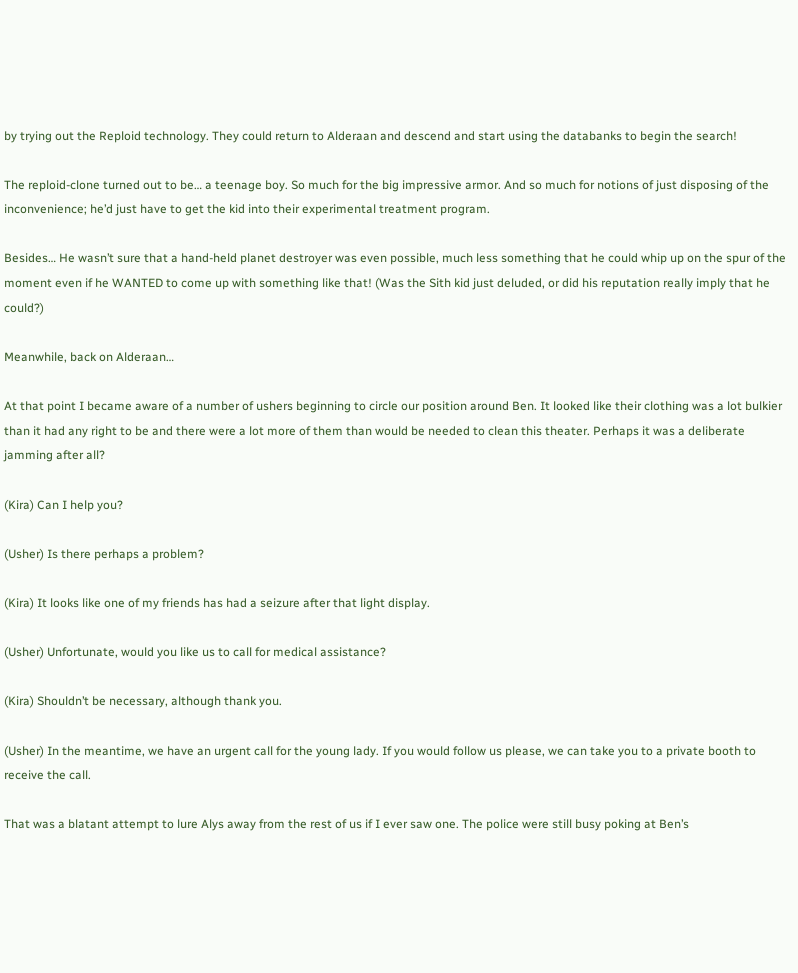by trying out the Reploid technology. They could return to Alderaan and descend and start using the databanks to begin the search!

The reploid-clone turned out to be… a teenage boy. So much for the big impressive armor. And so much for notions of just disposing of the inconvenience; he’d just have to get the kid into their experimental treatment program.

Besides… He wasn’t sure that a hand-held planet destroyer was even possible, much less something that he could whip up on the spur of the moment even if he WANTED to come up with something like that! (Was the Sith kid just deluded, or did his reputation really imply that he could?)

Meanwhile, back on Alderaan…

At that point I became aware of a number of ushers beginning to circle our position around Ben. It looked like their clothing was a lot bulkier than it had any right to be and there were a lot more of them than would be needed to clean this theater. Perhaps it was a deliberate jamming after all?

(Kira) Can I help you?

(Usher) Is there perhaps a problem?

(Kira) It looks like one of my friends has had a seizure after that light display.

(Usher) Unfortunate, would you like us to call for medical assistance?

(Kira) Shouldn’t be necessary, although thank you.

(Usher) In the meantime, we have an urgent call for the young lady. If you would follow us please, we can take you to a private booth to receive the call.

That was a blatant attempt to lure Alys away from the rest of us if I ever saw one. The police were still busy poking at Ben’s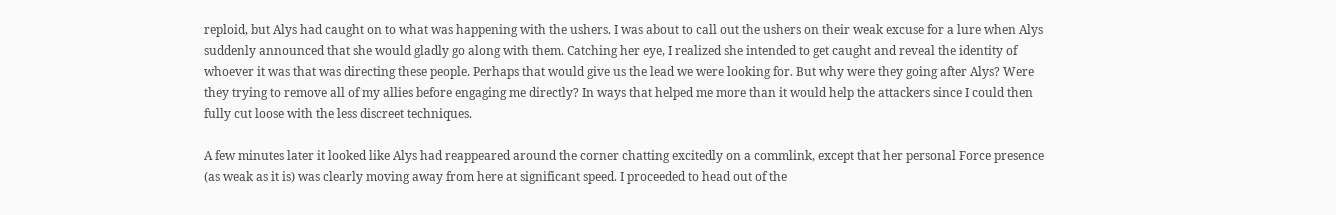reploid, but Alys had caught on to what was happening with the ushers. I was about to call out the ushers on their weak excuse for a lure when Alys suddenly announced that she would gladly go along with them. Catching her eye, I realized she intended to get caught and reveal the identity of whoever it was that was directing these people. Perhaps that would give us the lead we were looking for. But why were they going after Alys? Were they trying to remove all of my allies before engaging me directly? In ways that helped me more than it would help the attackers since I could then fully cut loose with the less discreet techniques.

A few minutes later it looked like Alys had reappeared around the corner chatting excitedly on a commlink, except that her personal Force presence (as weak as it is) was clearly moving away from here at significant speed. I proceeded to head out of the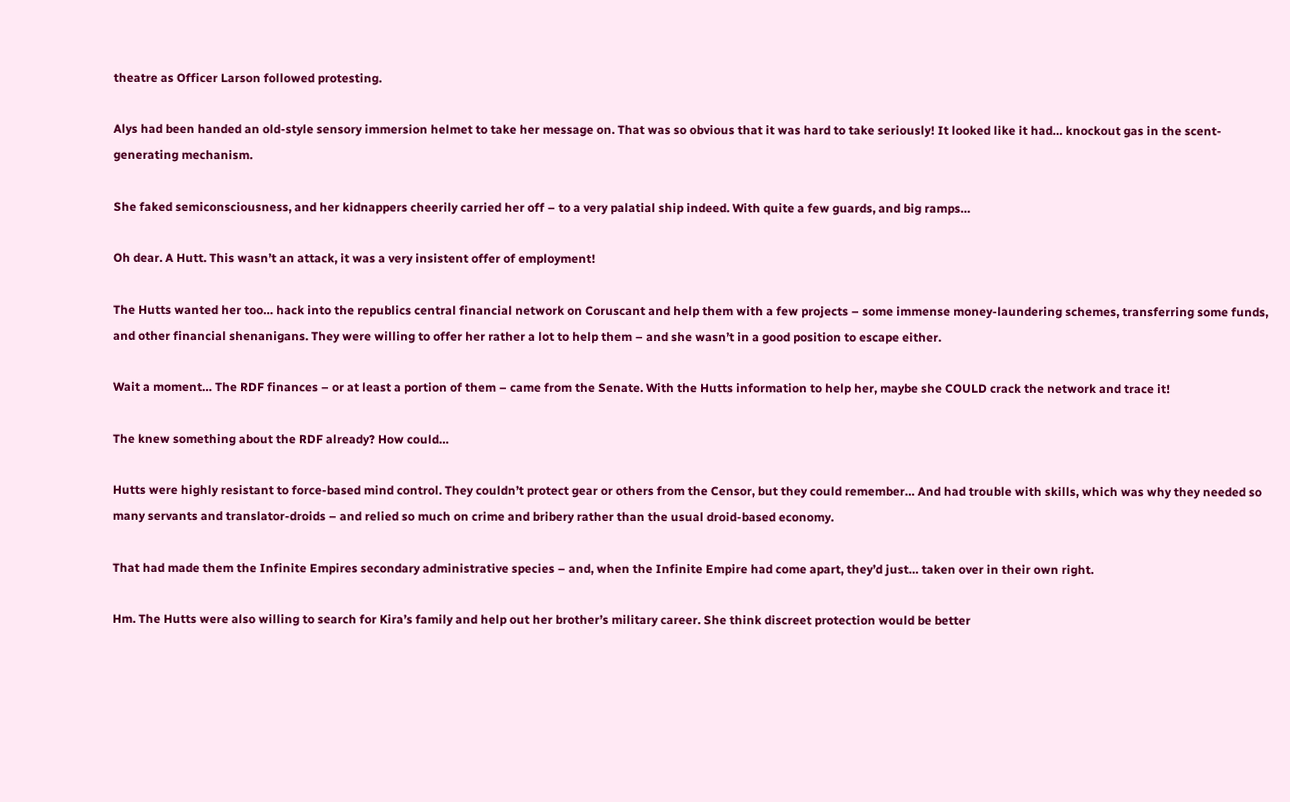theatre as Officer Larson followed protesting.

Alys had been handed an old-style sensory immersion helmet to take her message on. That was so obvious that it was hard to take seriously! It looked like it had… knockout gas in the scent-generating mechanism.

She faked semiconsciousness, and her kidnappers cheerily carried her off – to a very palatial ship indeed. With quite a few guards, and big ramps…

Oh dear. A Hutt. This wasn’t an attack, it was a very insistent offer of employment!

The Hutts wanted her too… hack into the republics central financial network on Coruscant and help them with a few projects – some immense money-laundering schemes, transferring some funds, and other financial shenanigans. They were willing to offer her rather a lot to help them – and she wasn’t in a good position to escape either.

Wait a moment… The RDF finances – or at least a portion of them – came from the Senate. With the Hutts information to help her, maybe she COULD crack the network and trace it!

The knew something about the RDF already? How could…

Hutts were highly resistant to force-based mind control. They couldn’t protect gear or others from the Censor, but they could remember… And had trouble with skills, which was why they needed so many servants and translator-droids – and relied so much on crime and bribery rather than the usual droid-based economy.

That had made them the Infinite Empires secondary administrative species – and, when the Infinite Empire had come apart, they’d just… taken over in their own right.

Hm. The Hutts were also willing to search for Kira’s family and help out her brother’s military career. She think discreet protection would be better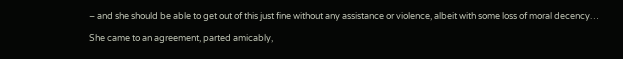– and she should be able to get out of this just fine without any assistance or violence, albeit with some loss of moral decency…

She came to an agreement, parted amicably,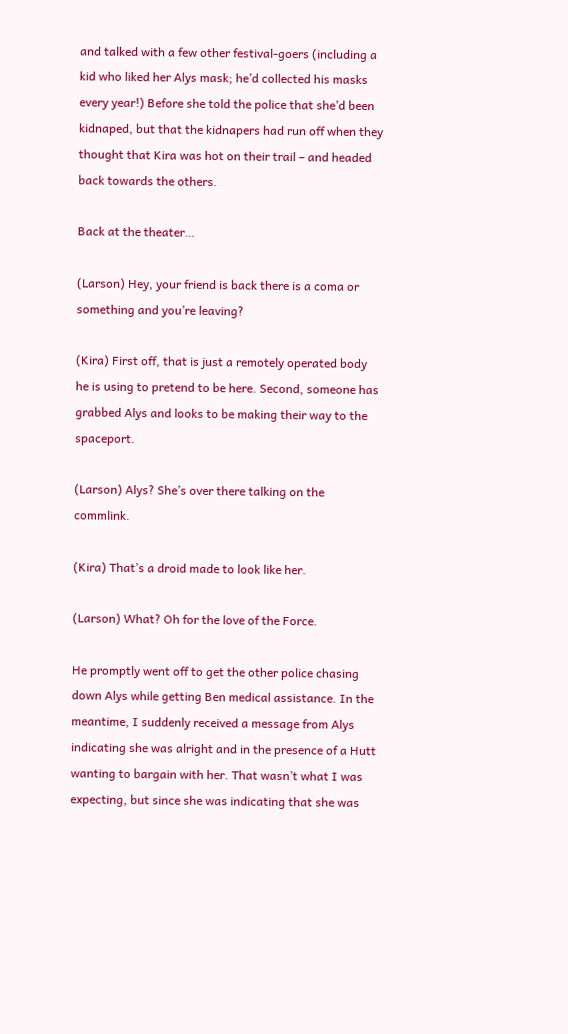and talked with a few other festival-goers (including a kid who liked her Alys mask; he’d collected his masks every year!) Before she told the police that she’d been kidnaped, but that the kidnapers had run off when they thought that Kira was hot on their trail – and headed back towards the others.

Back at the theater…

(Larson) Hey, your friend is back there is a coma or something and you’re leaving?

(Kira) First off, that is just a remotely operated body he is using to pretend to be here. Second, someone has grabbed Alys and looks to be making their way to the spaceport.

(Larson) Alys? She’s over there talking on the commlink.

(Kira) That’s a droid made to look like her.

(Larson) What? Oh for the love of the Force.

He promptly went off to get the other police chasing down Alys while getting Ben medical assistance. In the meantime, I suddenly received a message from Alys indicating she was alright and in the presence of a Hutt wanting to bargain with her. That wasn’t what I was expecting, but since she was indicating that she was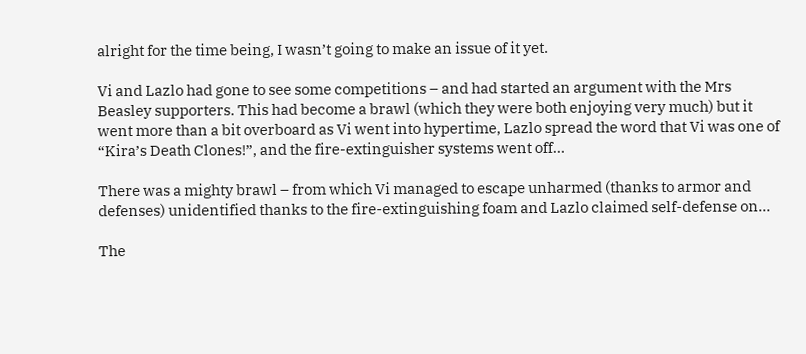alright for the time being, I wasn’t going to make an issue of it yet.

Vi and Lazlo had gone to see some competitions – and had started an argument with the Mrs Beasley supporters. This had become a brawl (which they were both enjoying very much) but it went more than a bit overboard as Vi went into hypertime, Lazlo spread the word that Vi was one of “Kira’s Death Clones!”, and the fire-extinguisher systems went off…

There was a mighty brawl – from which Vi managed to escape unharmed (thanks to armor and defenses) unidentified thanks to the fire-extinguishing foam and Lazlo claimed self-defense on…

The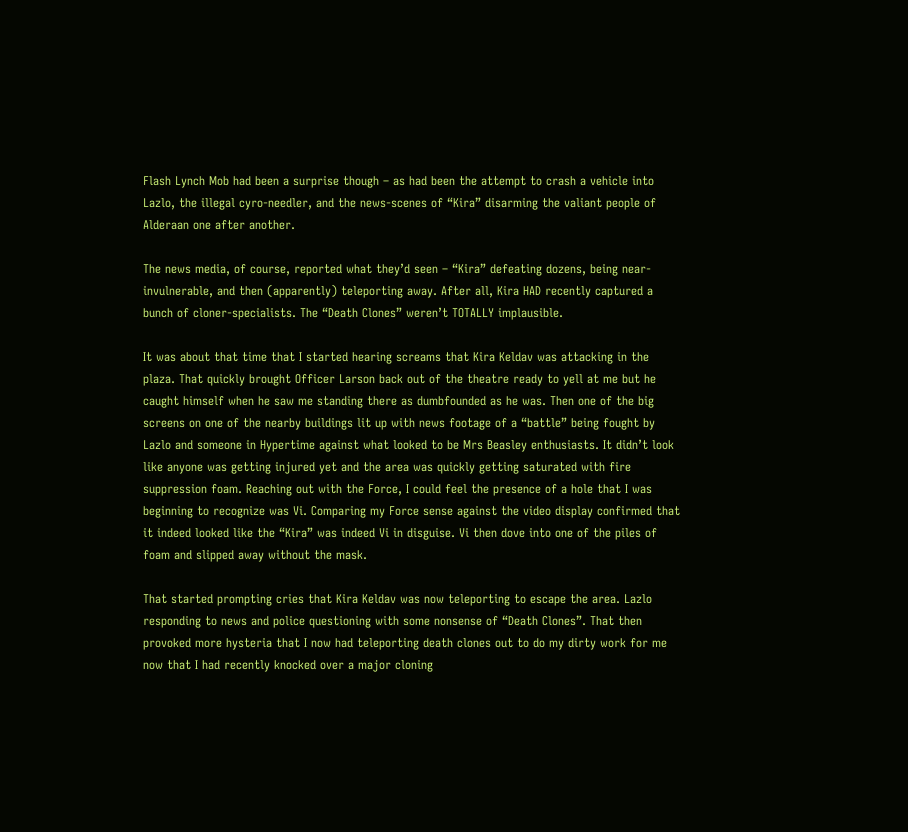Flash Lynch Mob had been a surprise though – as had been the attempt to crash a vehicle into Lazlo, the illegal cyro-needler, and the news-scenes of “Kira” disarming the valiant people of Alderaan one after another.

The news media, of course, reported what they’d seen – “Kira” defeating dozens, being near-invulnerable, and then (apparently) teleporting away. After all, Kira HAD recently captured a bunch of cloner-specialists. The “Death Clones” weren’t TOTALLY implausible.

It was about that time that I started hearing screams that Kira Keldav was attacking in the plaza. That quickly brought Officer Larson back out of the theatre ready to yell at me but he caught himself when he saw me standing there as dumbfounded as he was. Then one of the big screens on one of the nearby buildings lit up with news footage of a “battle” being fought by Lazlo and someone in Hypertime against what looked to be Mrs Beasley enthusiasts. It didn’t look like anyone was getting injured yet and the area was quickly getting saturated with fire suppression foam. Reaching out with the Force, I could feel the presence of a hole that I was beginning to recognize was Vi. Comparing my Force sense against the video display confirmed that it indeed looked like the “Kira” was indeed Vi in disguise. Vi then dove into one of the piles of foam and slipped away without the mask.

That started prompting cries that Kira Keldav was now teleporting to escape the area. Lazlo responding to news and police questioning with some nonsense of “Death Clones”. That then provoked more hysteria that I now had teleporting death clones out to do my dirty work for me now that I had recently knocked over a major cloning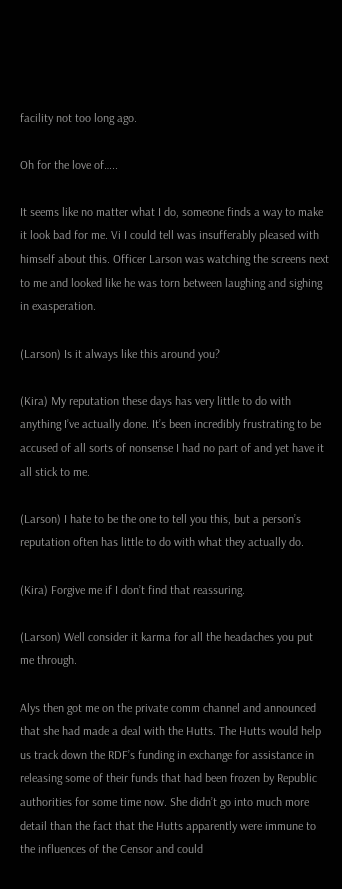facility not too long ago.

Oh for the love of…..

It seems like no matter what I do, someone finds a way to make it look bad for me. Vi I could tell was insufferably pleased with himself about this. Officer Larson was watching the screens next to me and looked like he was torn between laughing and sighing in exasperation.

(Larson) Is it always like this around you?

(Kira) My reputation these days has very little to do with anything I’ve actually done. It’s been incredibly frustrating to be accused of all sorts of nonsense I had no part of and yet have it all stick to me.

(Larson) I hate to be the one to tell you this, but a person’s reputation often has little to do with what they actually do.

(Kira) Forgive me if I don’t find that reassuring.

(Larson) Well consider it karma for all the headaches you put me through.

Alys then got me on the private comm channel and announced that she had made a deal with the Hutts. The Hutts would help us track down the RDF’s funding in exchange for assistance in releasing some of their funds that had been frozen by Republic authorities for some time now. She didn’t go into much more detail than the fact that the Hutts apparently were immune to the influences of the Censor and could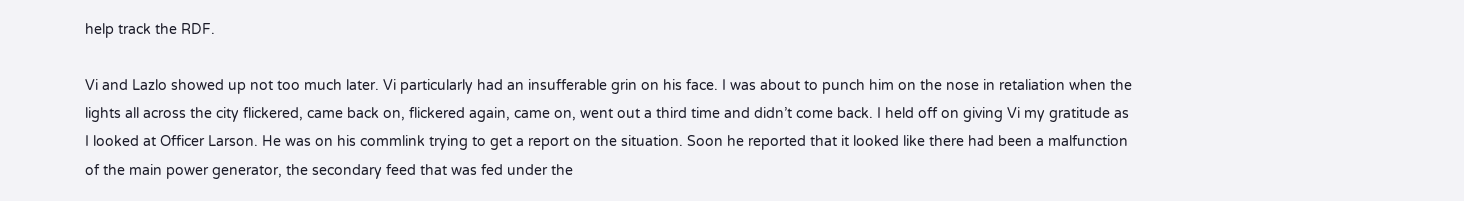help track the RDF.

Vi and Lazlo showed up not too much later. Vi particularly had an insufferable grin on his face. I was about to punch him on the nose in retaliation when the lights all across the city flickered, came back on, flickered again, came on, went out a third time and didn’t come back. I held off on giving Vi my gratitude as I looked at Officer Larson. He was on his commlink trying to get a report on the situation. Soon he reported that it looked like there had been a malfunction of the main power generator, the secondary feed that was fed under the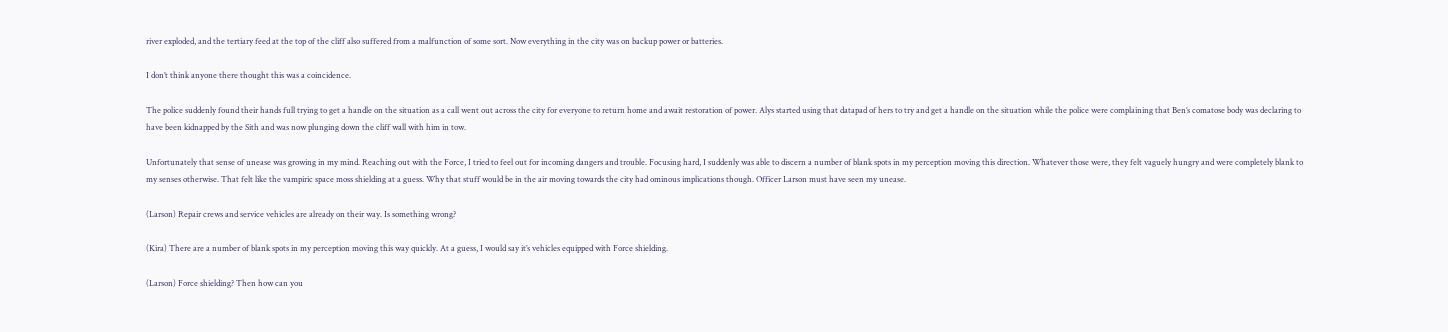river exploded, and the tertiary feed at the top of the cliff also suffered from a malfunction of some sort. Now everything in the city was on backup power or batteries.

I don’t think anyone there thought this was a coincidence.

The police suddenly found their hands full trying to get a handle on the situation as a call went out across the city for everyone to return home and await restoration of power. Alys started using that datapad of hers to try and get a handle on the situation while the police were complaining that Ben’s comatose body was declaring to have been kidnapped by the Sith and was now plunging down the cliff wall with him in tow.

Unfortunately that sense of unease was growing in my mind. Reaching out with the Force, I tried to feel out for incoming dangers and trouble. Focusing hard, I suddenly was able to discern a number of blank spots in my perception moving this direction. Whatever those were, they felt vaguely hungry and were completely blank to my senses otherwise. That felt like the vampiric space moss shielding at a guess. Why that stuff would be in the air moving towards the city had ominous implications though. Officer Larson must have seen my unease.

(Larson) Repair crews and service vehicles are already on their way. Is something wrong?

(Kira) There are a number of blank spots in my perception moving this way quickly. At a guess, I would say it’s vehicles equipped with Force shielding.

(Larson) Force shielding? Then how can you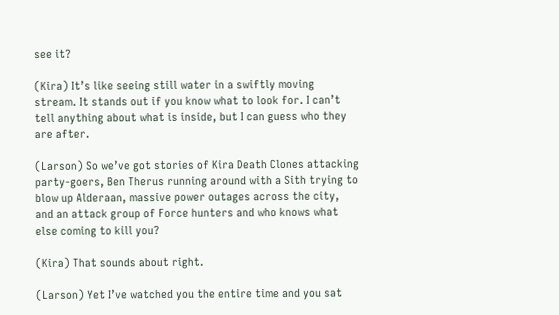see it?

(Kira) It’s like seeing still water in a swiftly moving stream. It stands out if you know what to look for. I can’t tell anything about what is inside, but I can guess who they are after.

(Larson) So we’ve got stories of Kira Death Clones attacking party-goers, Ben Therus running around with a Sith trying to blow up Alderaan, massive power outages across the city, and an attack group of Force hunters and who knows what else coming to kill you?

(Kira) That sounds about right.

(Larson) Yet I’ve watched you the entire time and you sat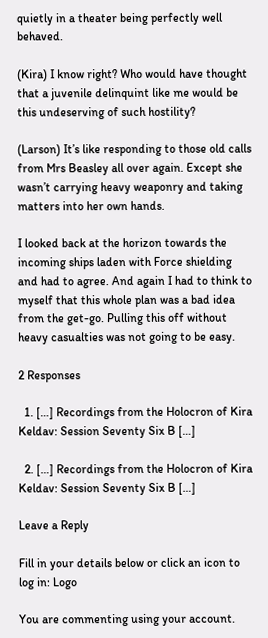quietly in a theater being perfectly well behaved.

(Kira) I know right? Who would have thought that a juvenile delinquint like me would be this undeserving of such hostility?

(Larson) It’s like responding to those old calls from Mrs Beasley all over again. Except she wasn’t carrying heavy weaponry and taking matters into her own hands.

I looked back at the horizon towards the incoming ships laden with Force shielding and had to agree. And again I had to think to myself that this whole plan was a bad idea from the get-go. Pulling this off without heavy casualties was not going to be easy.

2 Responses

  1. […] Recordings from the Holocron of Kira Keldav: Session Seventy Six B […]

  2. […] Recordings from the Holocron of Kira Keldav: Session Seventy Six B […]

Leave a Reply

Fill in your details below or click an icon to log in: Logo

You are commenting using your account.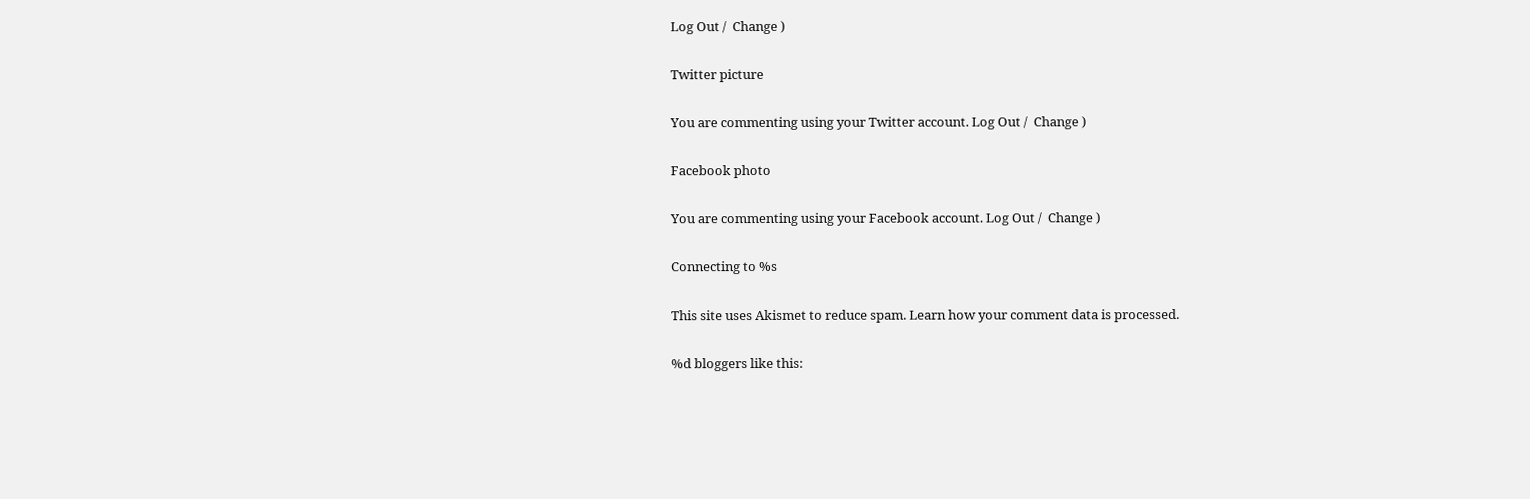Log Out /  Change )

Twitter picture

You are commenting using your Twitter account. Log Out /  Change )

Facebook photo

You are commenting using your Facebook account. Log Out /  Change )

Connecting to %s

This site uses Akismet to reduce spam. Learn how your comment data is processed.

%d bloggers like this: